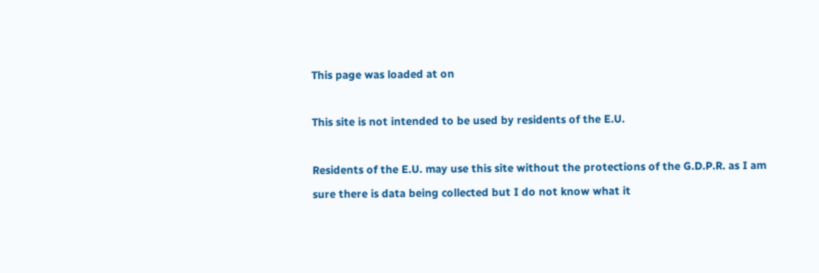This page was loaded at on

This site is not intended to be used by residents of the E.U.

Residents of the E.U. may use this site without the protections of the G.D.P.R. as I am sure there is data being collected but I do not know what it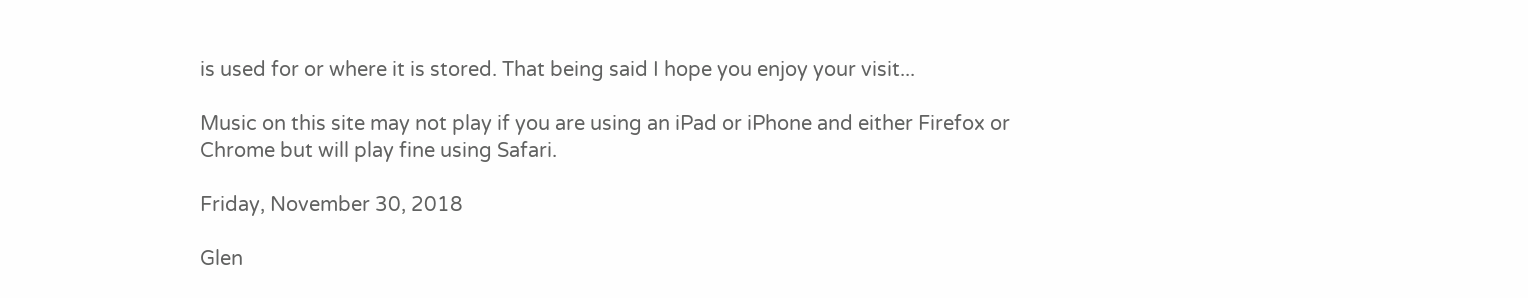is used for or where it is stored. That being said I hope you enjoy your visit...

Music on this site may not play if you are using an iPad or iPhone and either Firefox or Chrome but will play fine using Safari.

Friday, November 30, 2018

Glen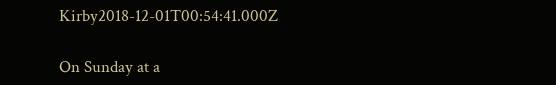Kirby2018-12-01T00:54:41.000Z

On Sunday at a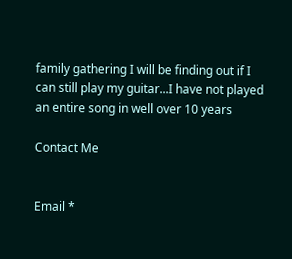family gathering I will be finding out if I can still play my guitar...I have not played an entire song in well over 10 years

Contact Me


Email *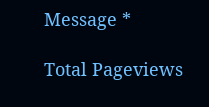Message *

Total Pageviews